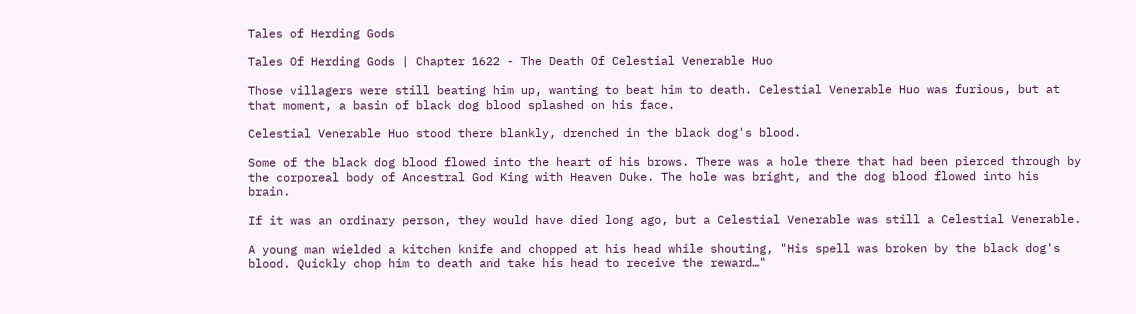Tales of Herding Gods

Tales Of Herding Gods | Chapter 1622 - The Death Of Celestial Venerable Huo

Those villagers were still beating him up, wanting to beat him to death. Celestial Venerable Huo was furious, but at that moment, a basin of black dog blood splashed on his face.

Celestial Venerable Huo stood there blankly, drenched in the black dog's blood.

Some of the black dog blood flowed into the heart of his brows. There was a hole there that had been pierced through by the corporeal body of Ancestral God King with Heaven Duke. The hole was bright, and the dog blood flowed into his brain.

If it was an ordinary person, they would have died long ago, but a Celestial Venerable was still a Celestial Venerable.

A young man wielded a kitchen knife and chopped at his head while shouting, "His spell was broken by the black dog's blood. Quickly chop him to death and take his head to receive the reward…"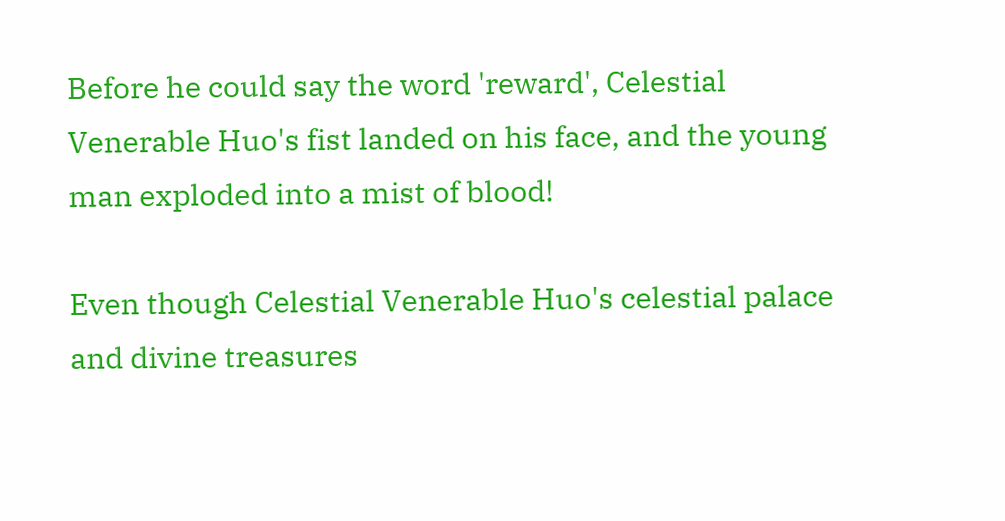Before he could say the word 'reward', Celestial Venerable Huo's fist landed on his face, and the young man exploded into a mist of blood!

Even though Celestial Venerable Huo's celestial palace and divine treasures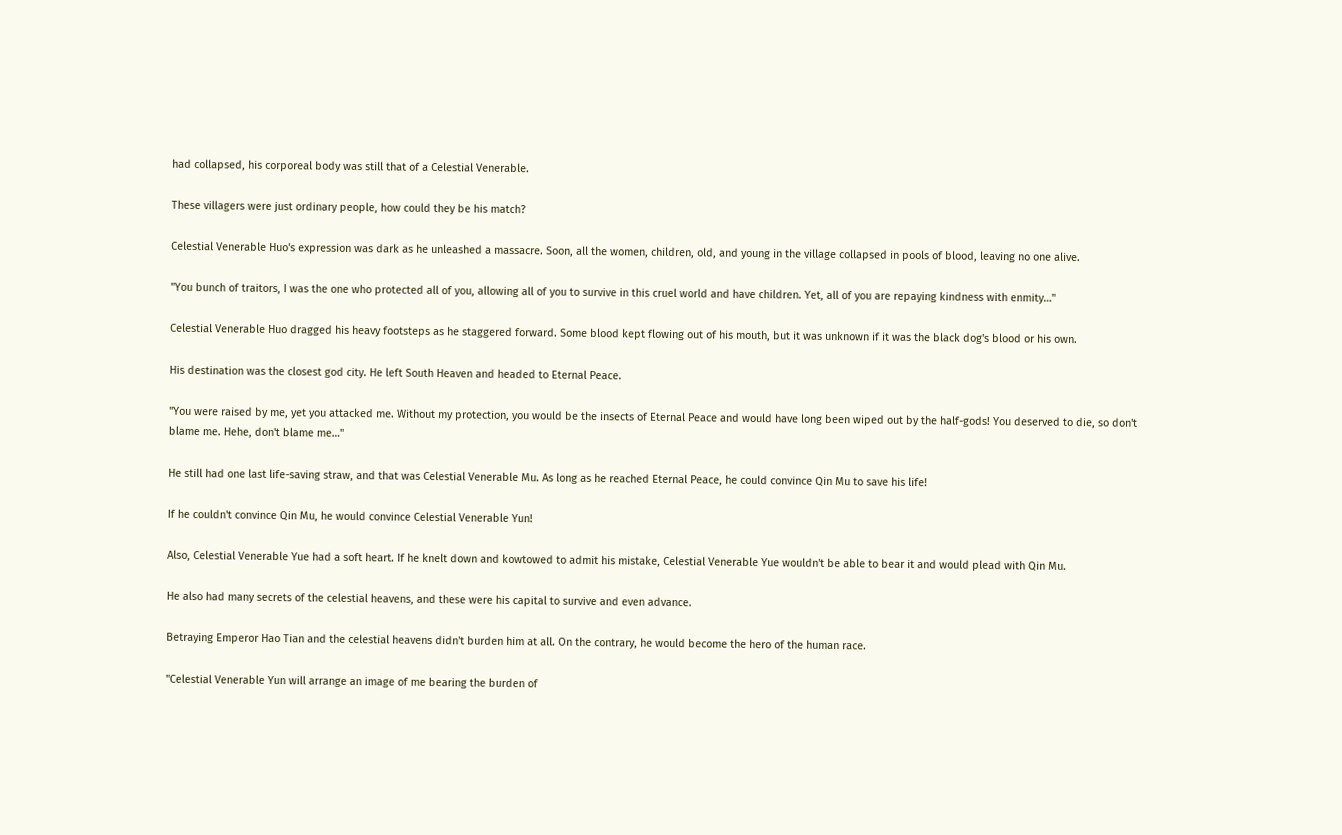had collapsed, his corporeal body was still that of a Celestial Venerable.

These villagers were just ordinary people, how could they be his match?

Celestial Venerable Huo's expression was dark as he unleashed a massacre. Soon, all the women, children, old, and young in the village collapsed in pools of blood, leaving no one alive.

"You bunch of traitors, I was the one who protected all of you, allowing all of you to survive in this cruel world and have children. Yet, all of you are repaying kindness with enmity…"

Celestial Venerable Huo dragged his heavy footsteps as he staggered forward. Some blood kept flowing out of his mouth, but it was unknown if it was the black dog's blood or his own.

His destination was the closest god city. He left South Heaven and headed to Eternal Peace.

"You were raised by me, yet you attacked me. Without my protection, you would be the insects of Eternal Peace and would have long been wiped out by the half-gods! You deserved to die, so don't blame me. Hehe, don't blame me…"

He still had one last life-saving straw, and that was Celestial Venerable Mu. As long as he reached Eternal Peace, he could convince Qin Mu to save his life!

If he couldn't convince Qin Mu, he would convince Celestial Venerable Yun!

Also, Celestial Venerable Yue had a soft heart. If he knelt down and kowtowed to admit his mistake, Celestial Venerable Yue wouldn't be able to bear it and would plead with Qin Mu.

He also had many secrets of the celestial heavens, and these were his capital to survive and even advance.

Betraying Emperor Hao Tian and the celestial heavens didn't burden him at all. On the contrary, he would become the hero of the human race.

"Celestial Venerable Yun will arrange an image of me bearing the burden of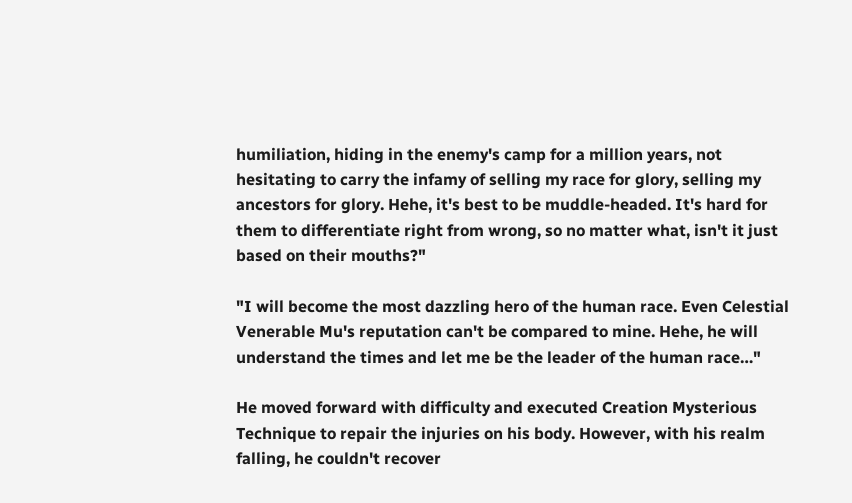humiliation, hiding in the enemy's camp for a million years, not hesitating to carry the infamy of selling my race for glory, selling my ancestors for glory. Hehe, it's best to be muddle-headed. It's hard for them to differentiate right from wrong, so no matter what, isn't it just based on their mouths?"

"I will become the most dazzling hero of the human race. Even Celestial Venerable Mu's reputation can't be compared to mine. Hehe, he will understand the times and let me be the leader of the human race…"

He moved forward with difficulty and executed Creation Mysterious Technique to repair the injuries on his body. However, with his realm falling, he couldn't recover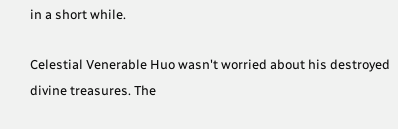in a short while.

Celestial Venerable Huo wasn't worried about his destroyed divine treasures. The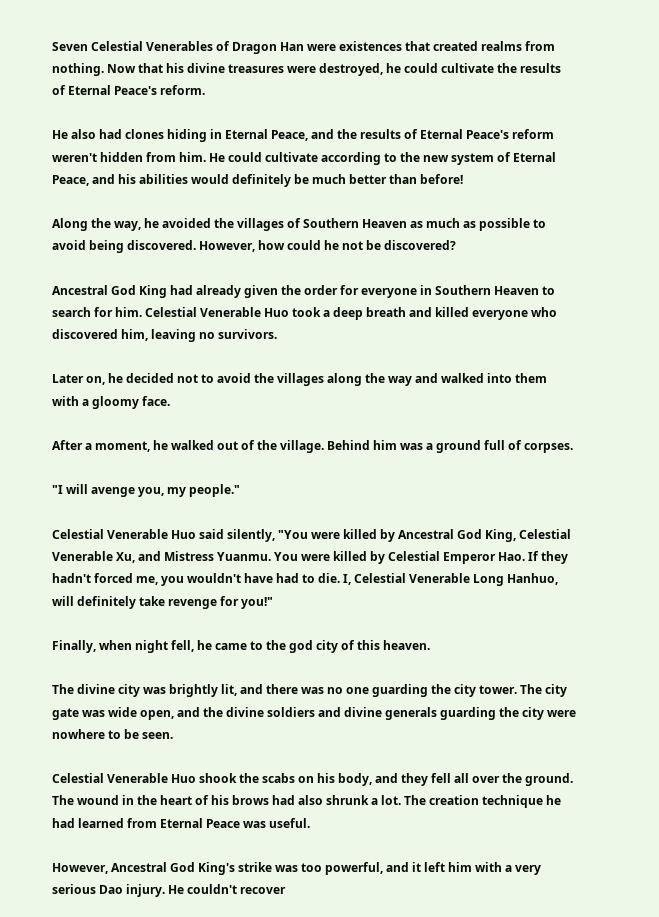Seven Celestial Venerables of Dragon Han were existences that created realms from nothing. Now that his divine treasures were destroyed, he could cultivate the results of Eternal Peace's reform.

He also had clones hiding in Eternal Peace, and the results of Eternal Peace's reform weren't hidden from him. He could cultivate according to the new system of Eternal Peace, and his abilities would definitely be much better than before!

Along the way, he avoided the villages of Southern Heaven as much as possible to avoid being discovered. However, how could he not be discovered?

Ancestral God King had already given the order for everyone in Southern Heaven to search for him. Celestial Venerable Huo took a deep breath and killed everyone who discovered him, leaving no survivors.

Later on, he decided not to avoid the villages along the way and walked into them with a gloomy face.

After a moment, he walked out of the village. Behind him was a ground full of corpses.

"I will avenge you, my people."

Celestial Venerable Huo said silently, "You were killed by Ancestral God King, Celestial Venerable Xu, and Mistress Yuanmu. You were killed by Celestial Emperor Hao. If they hadn't forced me, you wouldn't have had to die. I, Celestial Venerable Long Hanhuo, will definitely take revenge for you!"

Finally, when night fell, he came to the god city of this heaven.

The divine city was brightly lit, and there was no one guarding the city tower. The city gate was wide open, and the divine soldiers and divine generals guarding the city were nowhere to be seen.

Celestial Venerable Huo shook the scabs on his body, and they fell all over the ground. The wound in the heart of his brows had also shrunk a lot. The creation technique he had learned from Eternal Peace was useful.

However, Ancestral God King's strike was too powerful, and it left him with a very serious Dao injury. He couldn't recover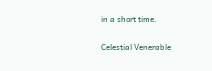in a short time.


Celestial Venerable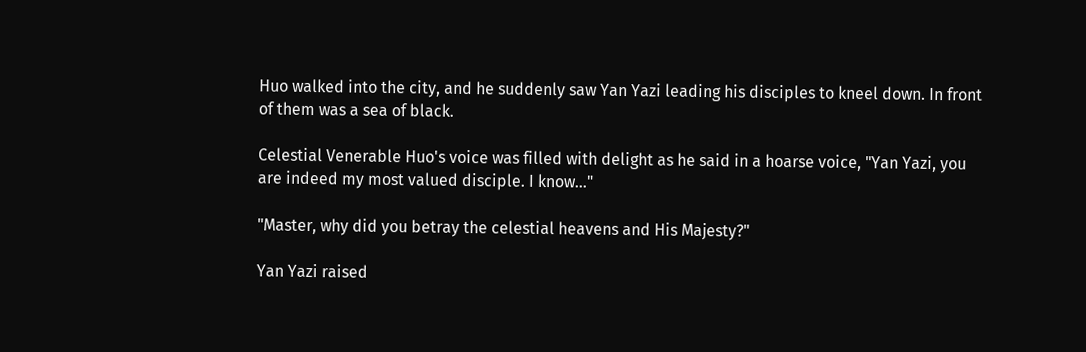Huo walked into the city, and he suddenly saw Yan Yazi leading his disciples to kneel down. In front of them was a sea of black.

Celestial Venerable Huo's voice was filled with delight as he said in a hoarse voice, "Yan Yazi, you are indeed my most valued disciple. I know…"

"Master, why did you betray the celestial heavens and His Majesty?"

Yan Yazi raised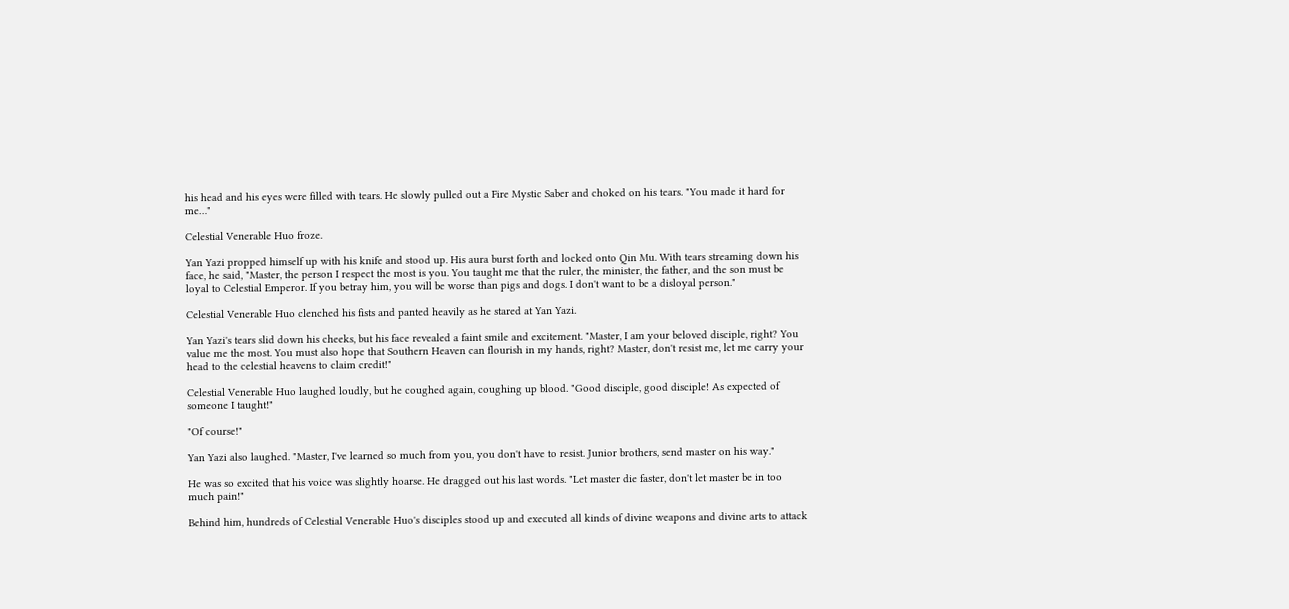his head and his eyes were filled with tears. He slowly pulled out a Fire Mystic Saber and choked on his tears. "You made it hard for me…"

Celestial Venerable Huo froze.

Yan Yazi propped himself up with his knife and stood up. His aura burst forth and locked onto Qin Mu. With tears streaming down his face, he said, "Master, the person I respect the most is you. You taught me that the ruler, the minister, the father, and the son must be loyal to Celestial Emperor. If you betray him, you will be worse than pigs and dogs. I don't want to be a disloyal person."

Celestial Venerable Huo clenched his fists and panted heavily as he stared at Yan Yazi.

Yan Yazi's tears slid down his cheeks, but his face revealed a faint smile and excitement. "Master, I am your beloved disciple, right? You value me the most. You must also hope that Southern Heaven can flourish in my hands, right? Master, don't resist me, let me carry your head to the celestial heavens to claim credit!"

Celestial Venerable Huo laughed loudly, but he coughed again, coughing up blood. "Good disciple, good disciple! As expected of someone I taught!"

"Of course!"

Yan Yazi also laughed. "Master, I've learned so much from you, you don't have to resist. Junior brothers, send master on his way."

He was so excited that his voice was slightly hoarse. He dragged out his last words. "Let master die faster, don't let master be in too much pain!"

Behind him, hundreds of Celestial Venerable Huo's disciples stood up and executed all kinds of divine weapons and divine arts to attack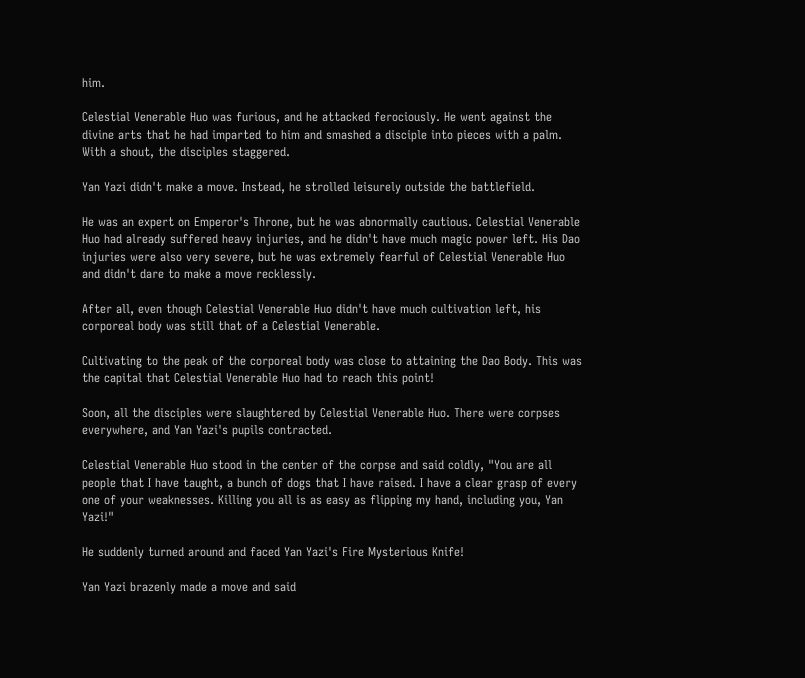him.

Celestial Venerable Huo was furious, and he attacked ferociously. He went against the divine arts that he had imparted to him and smashed a disciple into pieces with a palm. With a shout, the disciples staggered.

Yan Yazi didn't make a move. Instead, he strolled leisurely outside the battlefield.

He was an expert on Emperor's Throne, but he was abnormally cautious. Celestial Venerable Huo had already suffered heavy injuries, and he didn't have much magic power left. His Dao injuries were also very severe, but he was extremely fearful of Celestial Venerable Huo and didn't dare to make a move recklessly.

After all, even though Celestial Venerable Huo didn't have much cultivation left, his corporeal body was still that of a Celestial Venerable.

Cultivating to the peak of the corporeal body was close to attaining the Dao Body. This was the capital that Celestial Venerable Huo had to reach this point!

Soon, all the disciples were slaughtered by Celestial Venerable Huo. There were corpses everywhere, and Yan Yazi's pupils contracted.

Celestial Venerable Huo stood in the center of the corpse and said coldly, "You are all people that I have taught, a bunch of dogs that I have raised. I have a clear grasp of every one of your weaknesses. Killing you all is as easy as flipping my hand, including you, Yan Yazi!"

He suddenly turned around and faced Yan Yazi's Fire Mysterious Knife!

Yan Yazi brazenly made a move and said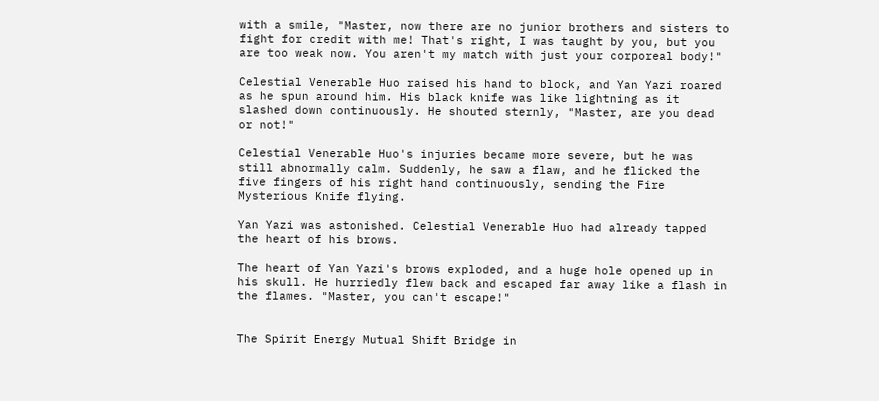with a smile, "Master, now there are no junior brothers and sisters to fight for credit with me! That's right, I was taught by you, but you are too weak now. You aren't my match with just your corporeal body!"

Celestial Venerable Huo raised his hand to block, and Yan Yazi roared as he spun around him. His black knife was like lightning as it slashed down continuously. He shouted sternly, "Master, are you dead or not!"

Celestial Venerable Huo's injuries became more severe, but he was still abnormally calm. Suddenly, he saw a flaw, and he flicked the five fingers of his right hand continuously, sending the Fire Mysterious Knife flying.

Yan Yazi was astonished. Celestial Venerable Huo had already tapped the heart of his brows.

The heart of Yan Yazi's brows exploded, and a huge hole opened up in his skull. He hurriedly flew back and escaped far away like a flash in the flames. "Master, you can't escape!"


The Spirit Energy Mutual Shift Bridge in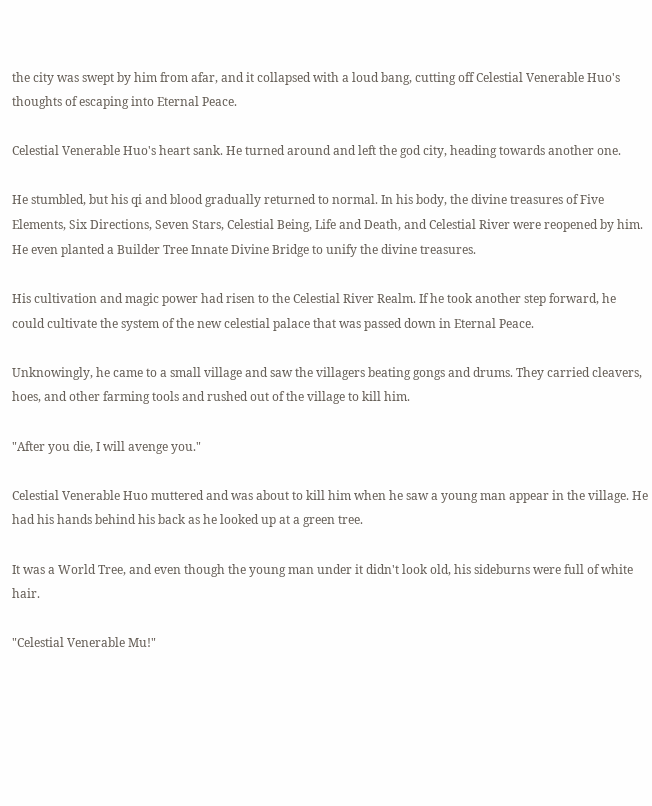the city was swept by him from afar, and it collapsed with a loud bang, cutting off Celestial Venerable Huo's thoughts of escaping into Eternal Peace.

Celestial Venerable Huo's heart sank. He turned around and left the god city, heading towards another one.

He stumbled, but his qi and blood gradually returned to normal. In his body, the divine treasures of Five Elements, Six Directions, Seven Stars, Celestial Being, Life and Death, and Celestial River were reopened by him. He even planted a Builder Tree Innate Divine Bridge to unify the divine treasures.

His cultivation and magic power had risen to the Celestial River Realm. If he took another step forward, he could cultivate the system of the new celestial palace that was passed down in Eternal Peace.

Unknowingly, he came to a small village and saw the villagers beating gongs and drums. They carried cleavers, hoes, and other farming tools and rushed out of the village to kill him.

"After you die, I will avenge you."

Celestial Venerable Huo muttered and was about to kill him when he saw a young man appear in the village. He had his hands behind his back as he looked up at a green tree.

It was a World Tree, and even though the young man under it didn't look old, his sideburns were full of white hair.

"Celestial Venerable Mu!"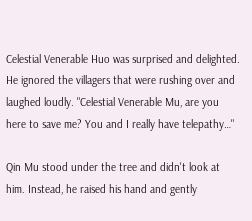Celestial Venerable Huo was surprised and delighted. He ignored the villagers that were rushing over and laughed loudly. "Celestial Venerable Mu, are you here to save me? You and I really have telepathy…"

Qin Mu stood under the tree and didn't look at him. Instead, he raised his hand and gently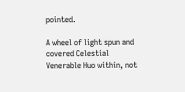pointed.

A wheel of light spun and covered Celestial Venerable Huo within, not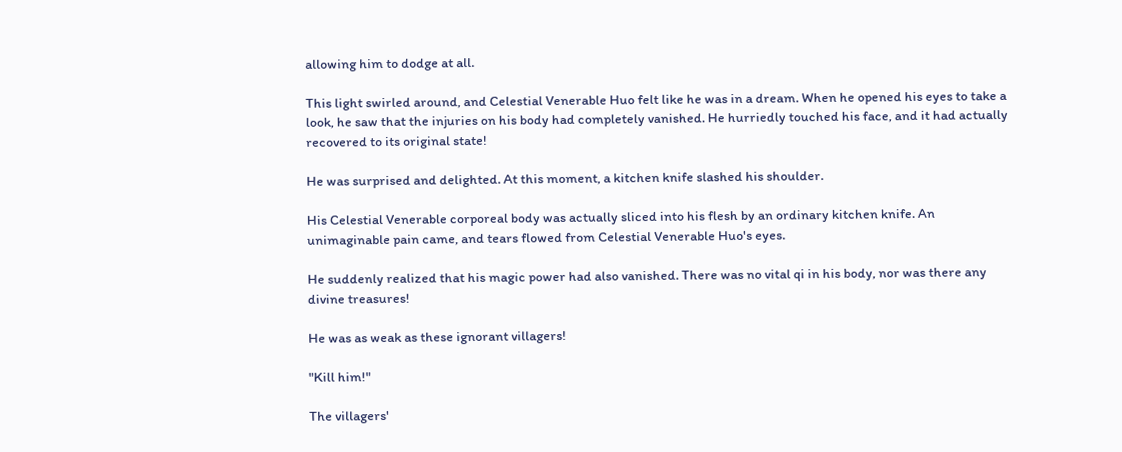allowing him to dodge at all.

This light swirled around, and Celestial Venerable Huo felt like he was in a dream. When he opened his eyes to take a look, he saw that the injuries on his body had completely vanished. He hurriedly touched his face, and it had actually recovered to its original state!

He was surprised and delighted. At this moment, a kitchen knife slashed his shoulder.

His Celestial Venerable corporeal body was actually sliced into his flesh by an ordinary kitchen knife. An unimaginable pain came, and tears flowed from Celestial Venerable Huo's eyes.

He suddenly realized that his magic power had also vanished. There was no vital qi in his body, nor was there any divine treasures!

He was as weak as these ignorant villagers!

"Kill him!"

The villagers'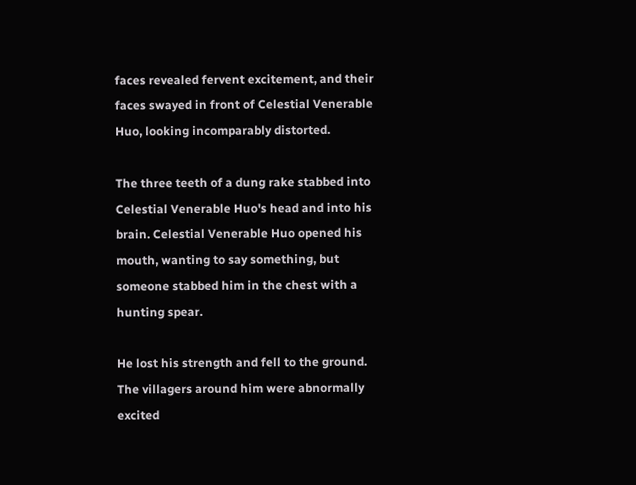faces revealed fervent excitement, and their faces swayed in front of Celestial Venerable Huo, looking incomparably distorted.

The three teeth of a dung rake stabbed into Celestial Venerable Huo's head and into his brain. Celestial Venerable Huo opened his mouth, wanting to say something, but someone stabbed him in the chest with a hunting spear.

He lost his strength and fell to the ground. The villagers around him were abnormally excited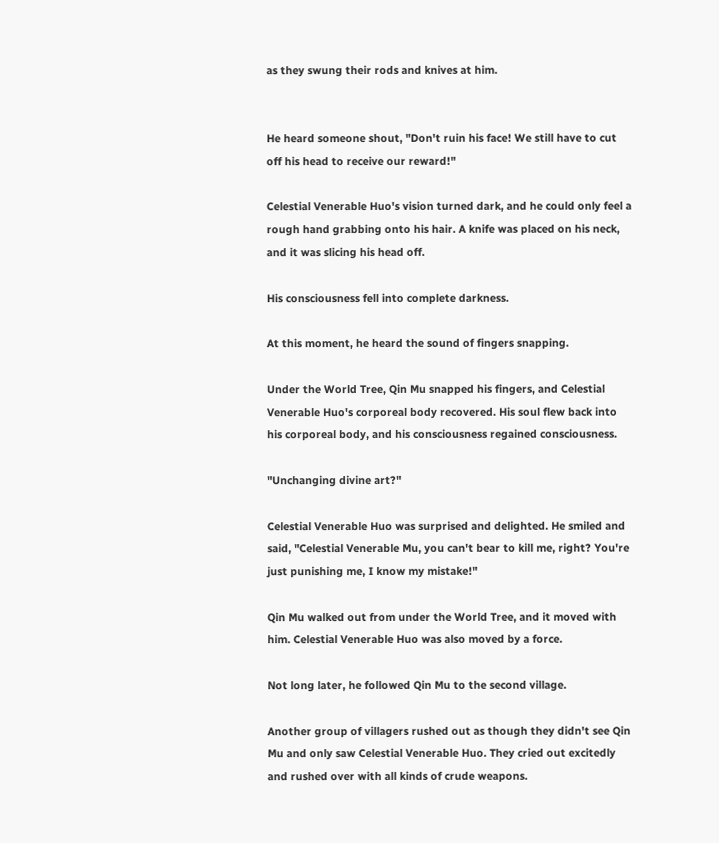as they swung their rods and knives at him.


He heard someone shout, "Don't ruin his face! We still have to cut off his head to receive our reward!"

Celestial Venerable Huo's vision turned dark, and he could only feel a rough hand grabbing onto his hair. A knife was placed on his neck, and it was slicing his head off.

His consciousness fell into complete darkness.

At this moment, he heard the sound of fingers snapping.

Under the World Tree, Qin Mu snapped his fingers, and Celestial Venerable Huo's corporeal body recovered. His soul flew back into his corporeal body, and his consciousness regained consciousness.

"Unchanging divine art?"

Celestial Venerable Huo was surprised and delighted. He smiled and said, "Celestial Venerable Mu, you can't bear to kill me, right? You're just punishing me, I know my mistake!"

Qin Mu walked out from under the World Tree, and it moved with him. Celestial Venerable Huo was also moved by a force.

Not long later, he followed Qin Mu to the second village.

Another group of villagers rushed out as though they didn't see Qin Mu and only saw Celestial Venerable Huo. They cried out excitedly and rushed over with all kinds of crude weapons.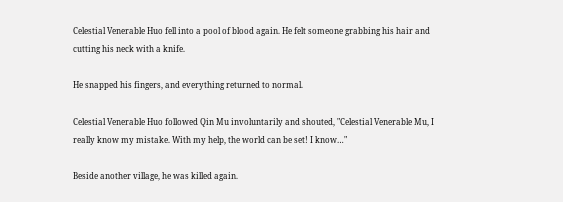Celestial Venerable Huo fell into a pool of blood again. He felt someone grabbing his hair and cutting his neck with a knife.

He snapped his fingers, and everything returned to normal.

Celestial Venerable Huo followed Qin Mu involuntarily and shouted, "Celestial Venerable Mu, I really know my mistake. With my help, the world can be set! I know…"

Beside another village, he was killed again.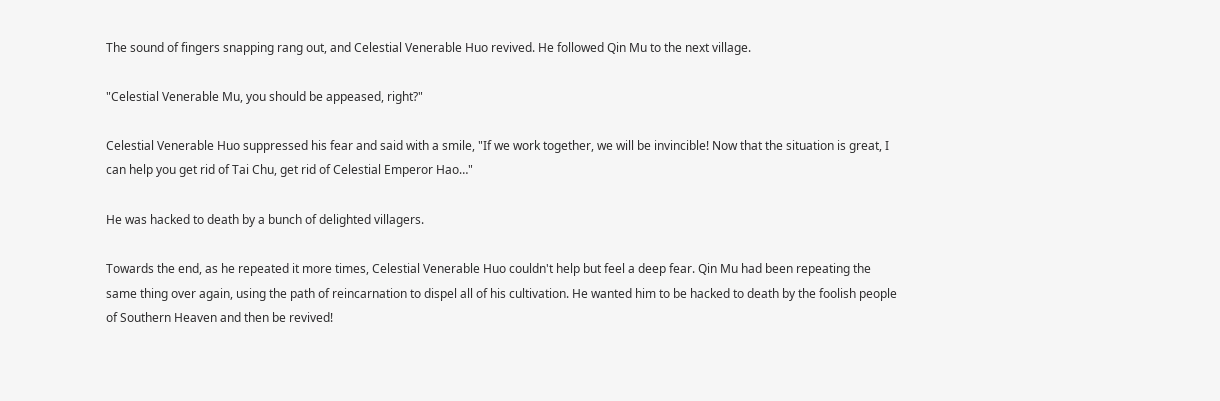The sound of fingers snapping rang out, and Celestial Venerable Huo revived. He followed Qin Mu to the next village.

"Celestial Venerable Mu, you should be appeased, right?"

Celestial Venerable Huo suppressed his fear and said with a smile, "If we work together, we will be invincible! Now that the situation is great, I can help you get rid of Tai Chu, get rid of Celestial Emperor Hao…"

He was hacked to death by a bunch of delighted villagers.

Towards the end, as he repeated it more times, Celestial Venerable Huo couldn't help but feel a deep fear. Qin Mu had been repeating the same thing over again, using the path of reincarnation to dispel all of his cultivation. He wanted him to be hacked to death by the foolish people of Southern Heaven and then be revived!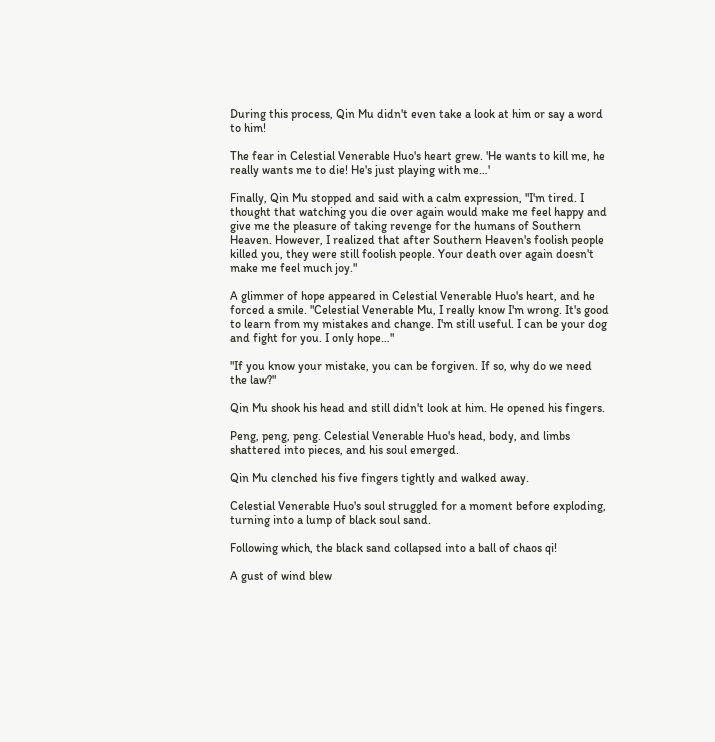During this process, Qin Mu didn't even take a look at him or say a word to him!

The fear in Celestial Venerable Huo's heart grew. 'He wants to kill me, he really wants me to die! He's just playing with me…'

Finally, Qin Mu stopped and said with a calm expression, "I'm tired. I thought that watching you die over again would make me feel happy and give me the pleasure of taking revenge for the humans of Southern Heaven. However, I realized that after Southern Heaven's foolish people killed you, they were still foolish people. Your death over again doesn't make me feel much joy."

A glimmer of hope appeared in Celestial Venerable Huo's heart, and he forced a smile. "Celestial Venerable Mu, I really know I'm wrong. It's good to learn from my mistakes and change. I'm still useful. I can be your dog and fight for you. I only hope…"

"If you know your mistake, you can be forgiven. If so, why do we need the law?"

Qin Mu shook his head and still didn't look at him. He opened his fingers.

Peng, peng, peng. Celestial Venerable Huo's head, body, and limbs shattered into pieces, and his soul emerged.

Qin Mu clenched his five fingers tightly and walked away.

Celestial Venerable Huo's soul struggled for a moment before exploding, turning into a lump of black soul sand.

Following which, the black sand collapsed into a ball of chaos qi!

A gust of wind blew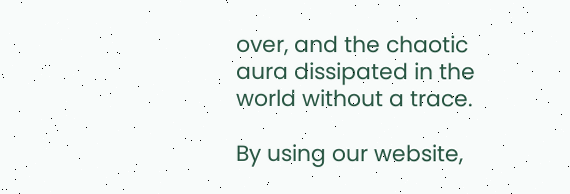over, and the chaotic aura dissipated in the world without a trace.

By using our website,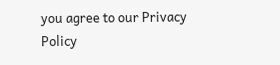you agree to our Privacy Policy